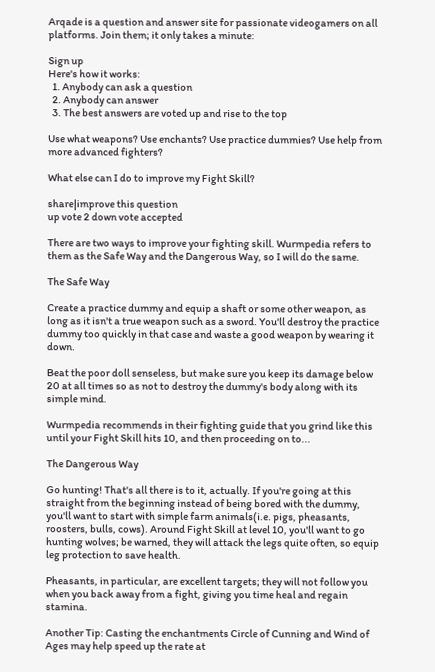Arqade is a question and answer site for passionate videogamers on all platforms. Join them; it only takes a minute:

Sign up
Here's how it works:
  1. Anybody can ask a question
  2. Anybody can answer
  3. The best answers are voted up and rise to the top

Use what weapons? Use enchants? Use practice dummies? Use help from more advanced fighters?

What else can I do to improve my Fight Skill?

share|improve this question
up vote 2 down vote accepted

There are two ways to improve your fighting skill. Wurmpedia refers to them as the Safe Way and the Dangerous Way, so I will do the same.

The Safe Way

Create a practice dummy and equip a shaft or some other weapon, as long as it isn't a true weapon such as a sword. You'll destroy the practice dummy too quickly in that case and waste a good weapon by wearing it down.

Beat the poor doll senseless, but make sure you keep its damage below 20 at all times so as not to destroy the dummy's body along with its simple mind.

Wurmpedia recommends in their fighting guide that you grind like this until your Fight Skill hits 10, and then proceeding on to...

The Dangerous Way

Go hunting! That's all there is to it, actually. If you're going at this straight from the beginning instead of being bored with the dummy, you'll want to start with simple farm animals(i.e. pigs, pheasants, roosters, bulls, cows). Around Fight Skill at level 10, you'll want to go hunting wolves; be warned, they will attack the legs quite often, so equip leg protection to save health.

Pheasants, in particular, are excellent targets; they will not follow you when you back away from a fight, giving you time heal and regain stamina.

Another Tip: Casting the enchantments Circle of Cunning and Wind of Ages may help speed up the rate at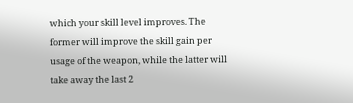which your skill level improves. The former will improve the skill gain per usage of the weapon, while the latter will take away the last 2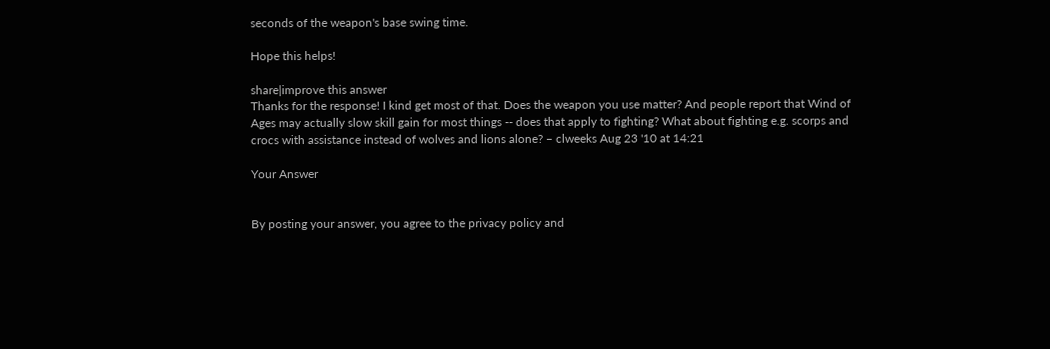seconds of the weapon's base swing time.

Hope this helps!

share|improve this answer
Thanks for the response! I kind get most of that. Does the weapon you use matter? And people report that Wind of Ages may actually slow skill gain for most things -- does that apply to fighting? What about fighting e.g. scorps and crocs with assistance instead of wolves and lions alone? – clweeks Aug 23 '10 at 14:21

Your Answer


By posting your answer, you agree to the privacy policy and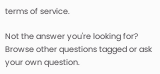terms of service.

Not the answer you're looking for? Browse other questions tagged or ask your own question.